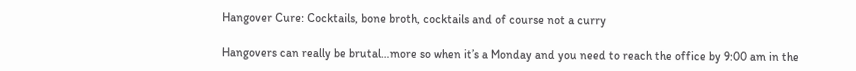Hangover Cure: Cocktails, bone broth, cocktails and of course not a curry

Hangovers can really be brutal…more so when it’s a Monday and you need to reach the office by 9:00 am in the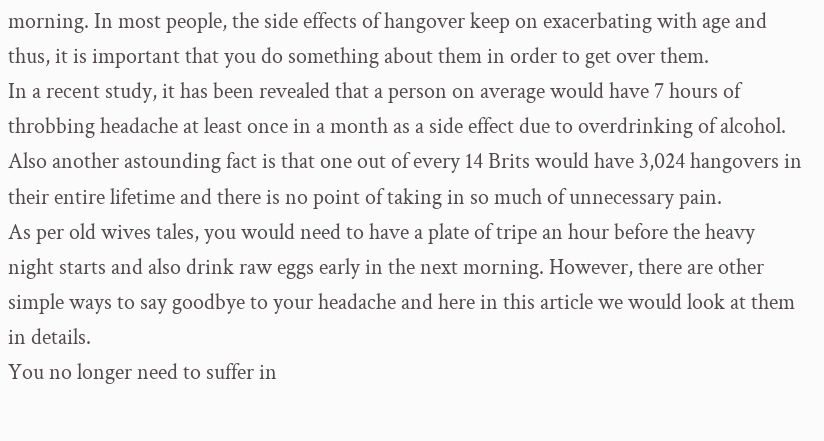morning. In most people, the side effects of hangover keep on exacerbating with age and thus, it is important that you do something about them in order to get over them.
In a recent study, it has been revealed that a person on average would have 7 hours of throbbing headache at least once in a month as a side effect due to overdrinking of alcohol.
Also another astounding fact is that one out of every 14 Brits would have 3,024 hangovers in their entire lifetime and there is no point of taking in so much of unnecessary pain.
As per old wives tales, you would need to have a plate of tripe an hour before the heavy night starts and also drink raw eggs early in the next morning. However, there are other simple ways to say goodbye to your headache and here in this article we would look at them in details.
You no longer need to suffer in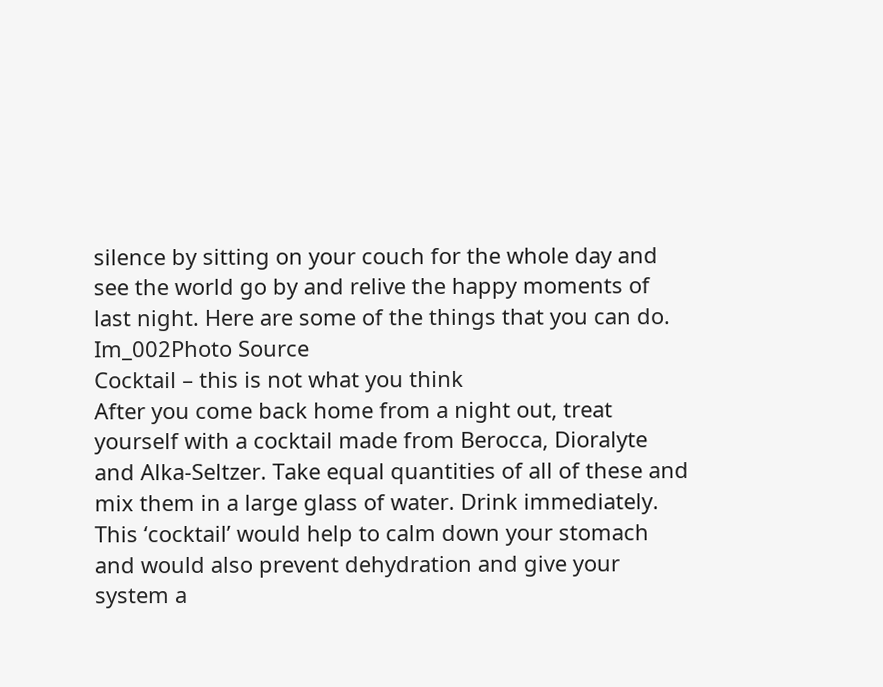silence by sitting on your couch for the whole day and see the world go by and relive the happy moments of last night. Here are some of the things that you can do.
Im_002Photo Source
Cocktail – this is not what you think
After you come back home from a night out, treat yourself with a cocktail made from Berocca, Dioralyte and Alka-Seltzer. Take equal quantities of all of these and mix them in a large glass of water. Drink immediately.
This ‘cocktail’ would help to calm down your stomach and would also prevent dehydration and give your system a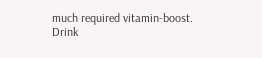much required vitamin-boost.
Drink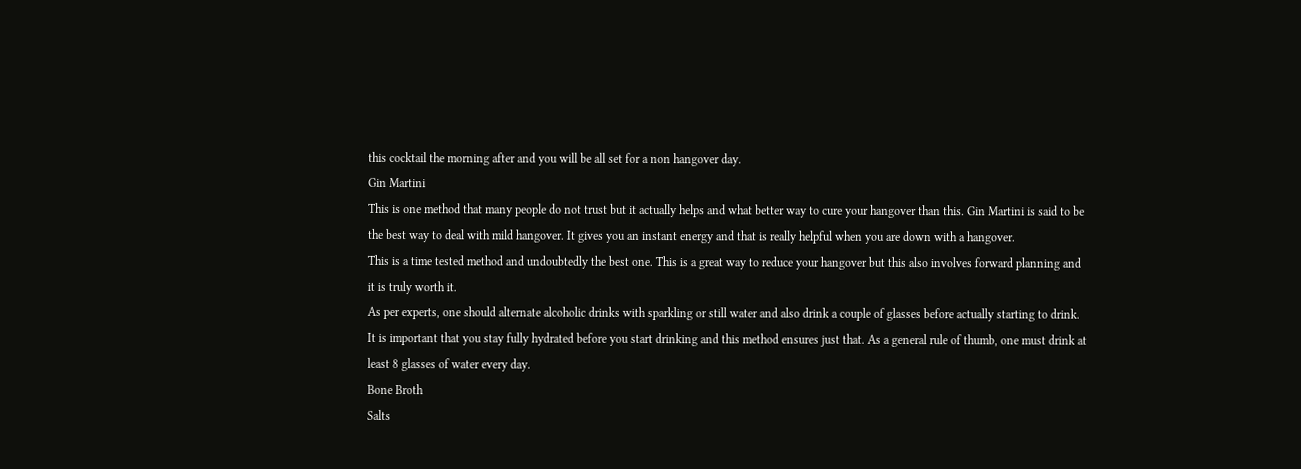this cocktail the morning after and you will be all set for a non hangover day.
Gin Martini
This is one method that many people do not trust but it actually helps and what better way to cure your hangover than this. Gin Martini is said to be the best way to deal with mild hangover. It gives you an instant energy and that is really helpful when you are down with a hangover.
This is a time tested method and undoubtedly the best one. This is a great way to reduce your hangover but this also involves forward planning and it is truly worth it.
As per experts, one should alternate alcoholic drinks with sparkling or still water and also drink a couple of glasses before actually starting to drink.
It is important that you stay fully hydrated before you start drinking and this method ensures just that. As a general rule of thumb, one must drink at least 8 glasses of water every day.
Bone Broth
Salts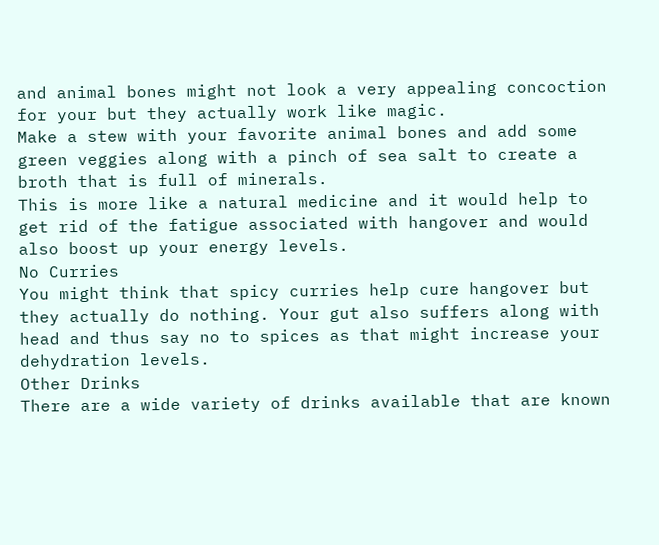and animal bones might not look a very appealing concoction for your but they actually work like magic.
Make a stew with your favorite animal bones and add some green veggies along with a pinch of sea salt to create a broth that is full of minerals.
This is more like a natural medicine and it would help to get rid of the fatigue associated with hangover and would also boost up your energy levels.
No Curries
You might think that spicy curries help cure hangover but they actually do nothing. Your gut also suffers along with head and thus say no to spices as that might increase your dehydration levels.
Other Drinks
There are a wide variety of drinks available that are known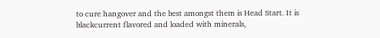to cure hangover and the best amongst them is Head Start. It is blackcurrent flavored and loaded with minerals,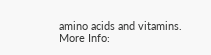amino acids and vitamins.
More Info: